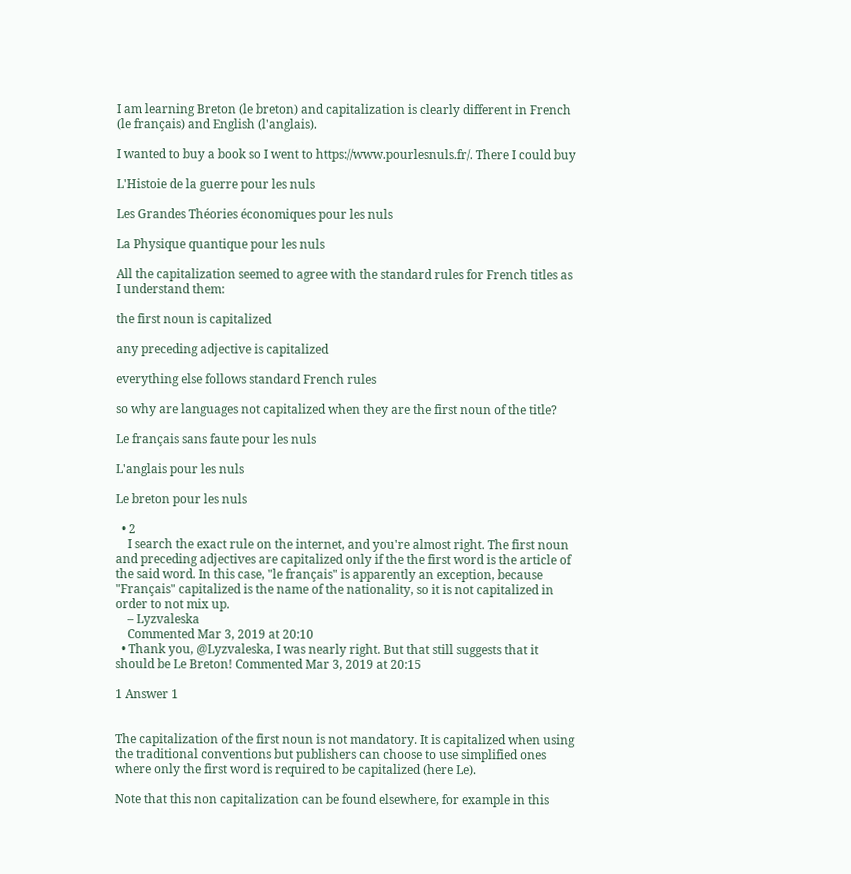I am learning Breton (le breton) and capitalization is clearly different in French (le français) and English (l'anglais).

I wanted to buy a book so I went to https://www.pourlesnuls.fr/. There I could buy

L'Histoie de la guerre pour les nuls

Les Grandes Théories économiques pour les nuls

La Physique quantique pour les nuls

All the capitalization seemed to agree with the standard rules for French titles as I understand them:

the first noun is capitalized

any preceding adjective is capitalized

everything else follows standard French rules

so why are languages not capitalized when they are the first noun of the title?

Le français sans faute pour les nuls

L'anglais pour les nuls

Le breton pour les nuls

  • 2
    I search the exact rule on the internet, and you're almost right. The first noun and preceding adjectives are capitalized only if the the first word is the article of the said word. In this case, "le français" is apparently an exception, because "Français" capitalized is the name of the nationality, so it is not capitalized in order to not mix up.
    – Lyzvaleska
    Commented Mar 3, 2019 at 20:10
  • Thank you, @Lyzvaleska, I was nearly right. But that still suggests that it should be Le Breton! Commented Mar 3, 2019 at 20:15

1 Answer 1


The capitalization of the first noun is not mandatory. It is capitalized when using the traditional conventions but publishers can choose to use simplified ones where only the first word is required to be capitalized (here Le).

Note that this non capitalization can be found elsewhere, for example in this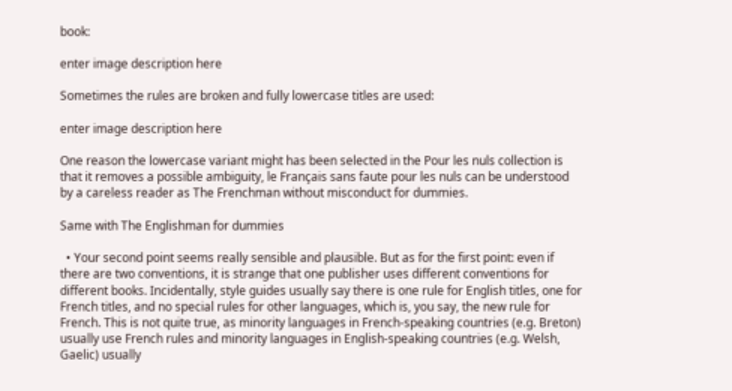book:

enter image description here

Sometimes the rules are broken and fully lowercase titles are used:

enter image description here

One reason the lowercase variant might has been selected in the Pour les nuls collection is that it removes a possible ambiguity, le Français sans faute pour les nuls can be understood by a careless reader as The Frenchman without misconduct for dummies.

Same with The Englishman for dummies

  • Your second point seems really sensible and plausible. But as for the first point: even if there are two conventions, it is strange that one publisher uses different conventions for different books. Incidentally, style guides usually say there is one rule for English titles, one for French titles, and no special rules for other languages, which is, you say, the new rule for French. This is not quite true, as minority languages in French-speaking countries (e.g. Breton) usually use French rules and minority languages in English-speaking countries (e.g. Welsh, Gaelic) usually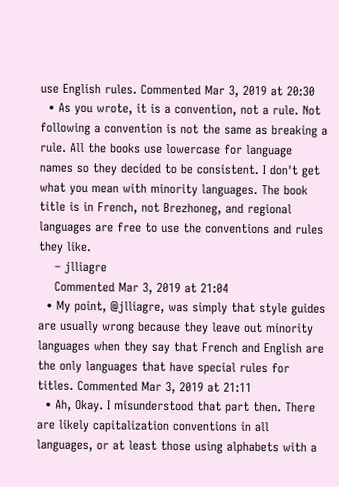use English rules. Commented Mar 3, 2019 at 20:30
  • As you wrote, it is a convention, not a rule. Not following a convention is not the same as breaking a rule. All the books use lowercase for language names so they decided to be consistent. I don't get what you mean with minority languages. The book title is in French, not Brezhoneg, and regional languages are free to use the conventions and rules they like.
    – jlliagre
    Commented Mar 3, 2019 at 21:04
  • My point, @jlliagre, was simply that style guides are usually wrong because they leave out minority languages when they say that French and English are the only languages that have special rules for titles. Commented Mar 3, 2019 at 21:11
  • Ah, Okay. I misunderstood that part then. There are likely capitalization conventions in all languages, or at least those using alphabets with a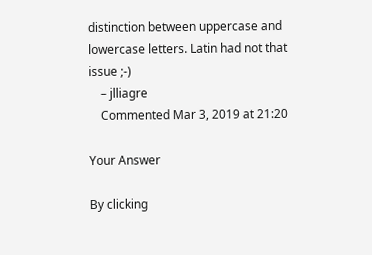distinction between uppercase and lowercase letters. Latin had not that issue ;-)
    – jlliagre
    Commented Mar 3, 2019 at 21:20

Your Answer

By clicking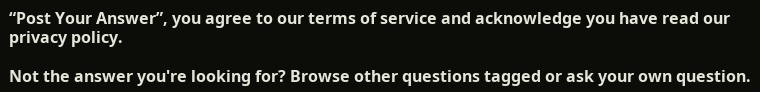“Post Your Answer”, you agree to our terms of service and acknowledge you have read our privacy policy.

Not the answer you're looking for? Browse other questions tagged or ask your own question.